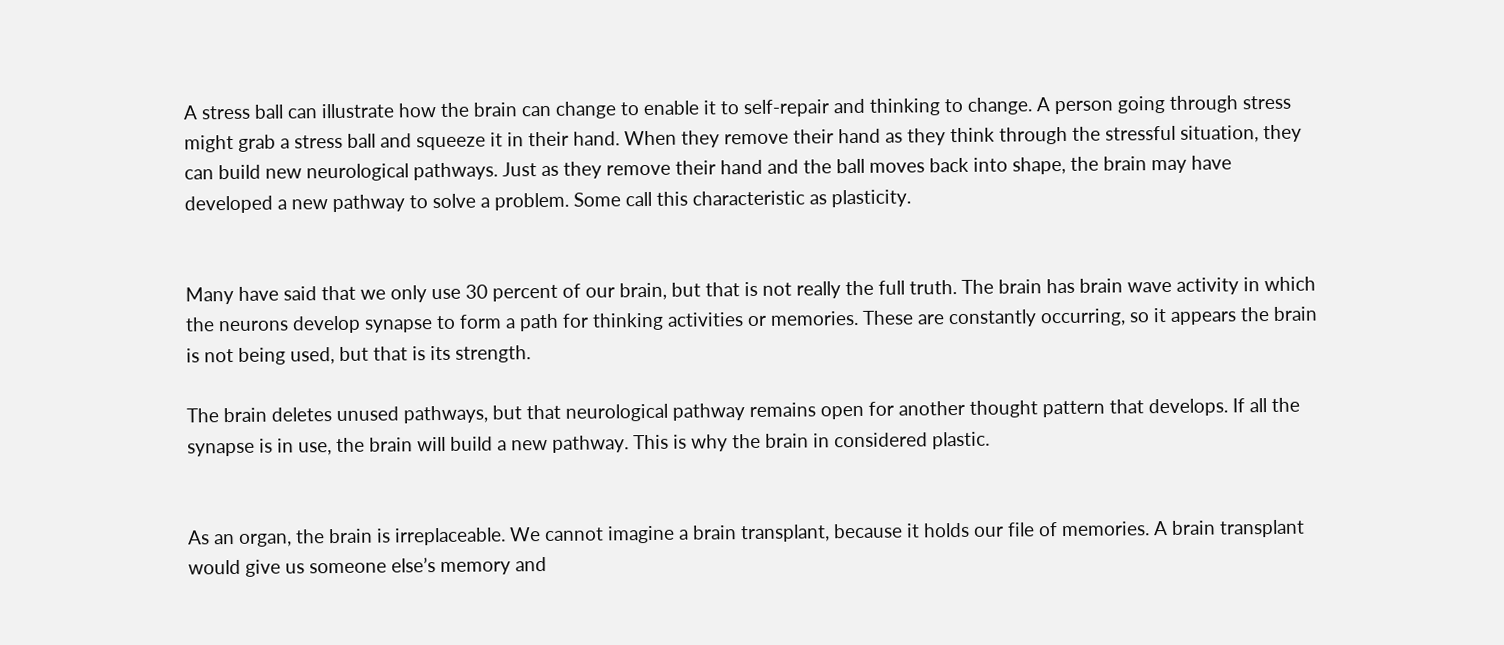A stress ball can illustrate how the brain can change to enable it to self-repair and thinking to change. A person going through stress might grab a stress ball and squeeze it in their hand. When they remove their hand as they think through the stressful situation, they can build new neurological pathways. Just as they remove their hand and the ball moves back into shape, the brain may have developed a new pathway to solve a problem. Some call this characteristic as plasticity.


Many have said that we only use 30 percent of our brain, but that is not really the full truth. The brain has brain wave activity in which the neurons develop synapse to form a path for thinking activities or memories. These are constantly occurring, so it appears the brain is not being used, but that is its strength.

The brain deletes unused pathways, but that neurological pathway remains open for another thought pattern that develops. If all the synapse is in use, the brain will build a new pathway. This is why the brain in considered plastic.


As an organ, the brain is irreplaceable. We cannot imagine a brain transplant, because it holds our file of memories. A brain transplant would give us someone else’s memory and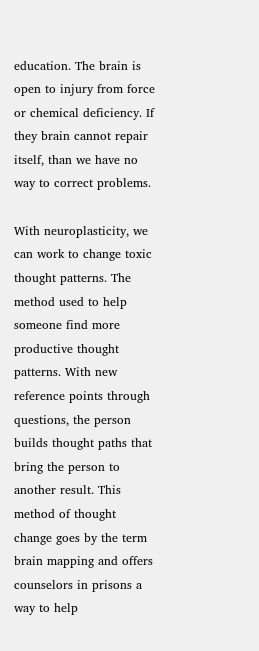education. The brain is open to injury from force or chemical deficiency. If they brain cannot repair itself, than we have no way to correct problems.

With neuroplasticity, we can work to change toxic thought patterns. The method used to help someone find more productive thought patterns. With new reference points through questions, the person builds thought paths that bring the person to another result. This method of thought change goes by the term brain mapping and offers counselors in prisons a way to help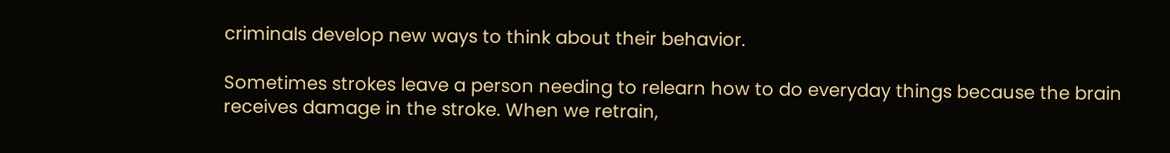criminals develop new ways to think about their behavior.

Sometimes strokes leave a person needing to relearn how to do everyday things because the brain receives damage in the stroke. When we retrain,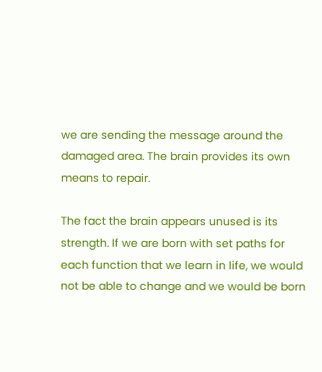we are sending the message around the damaged area. The brain provides its own means to repair.

The fact the brain appears unused is its strength. If we are born with set paths for each function that we learn in life, we would not be able to change and we would be born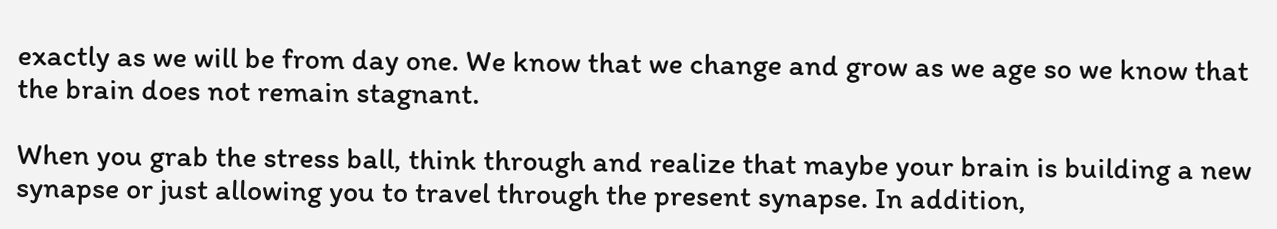exactly as we will be from day one. We know that we change and grow as we age so we know that the brain does not remain stagnant.

When you grab the stress ball, think through and realize that maybe your brain is building a new synapse or just allowing you to travel through the present synapse. In addition,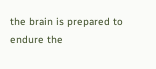the brain is prepared to endure the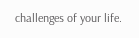challenges of your life.